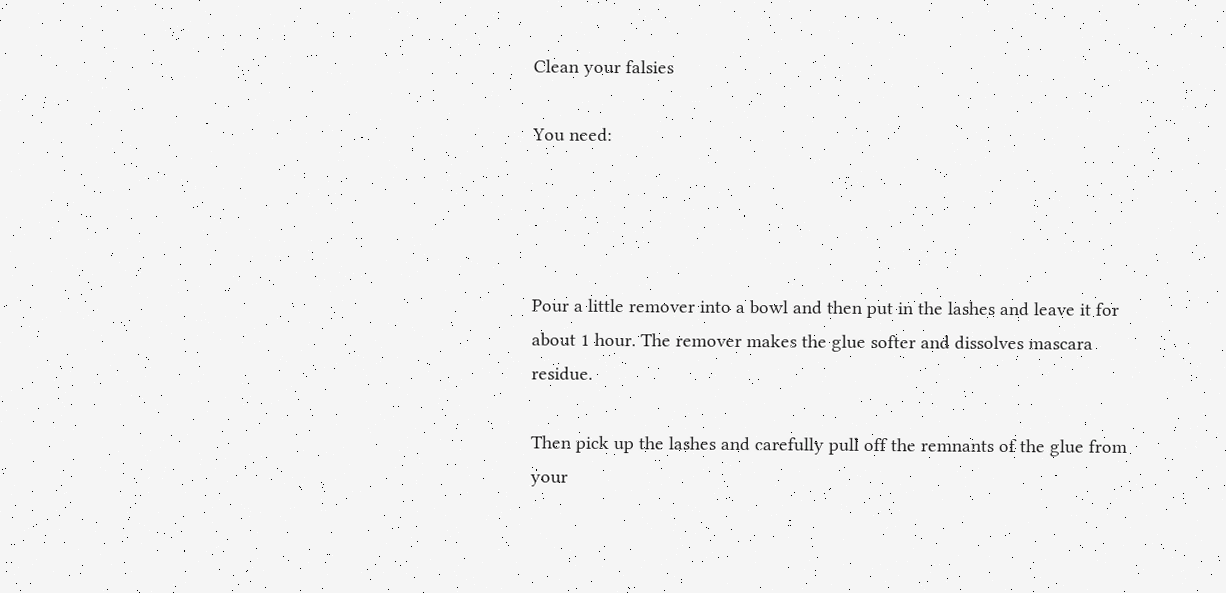Clean your falsies

You need:




Pour a little remover into a bowl and then put in the lashes and leave it for about 1 hour. The remover makes the glue softer and dissolves mascara residue.

Then pick up the lashes and carefully pull off the remnants of the glue from your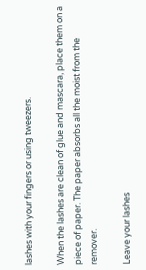lashes with your fingers or using tweezers.

When the lashes are clean of glue and mascara, place them on a piece of paper. The paper absorbs all the moist from the remover.

Leave your lashes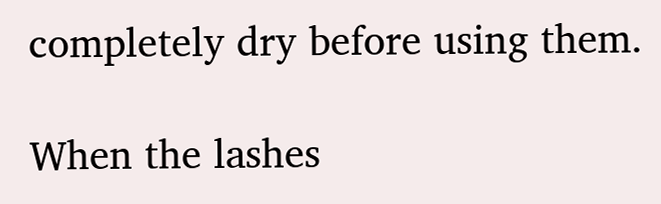completely dry before using them.

When the lashes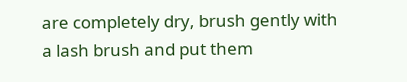are completely dry, brush gently with a lash brush and put them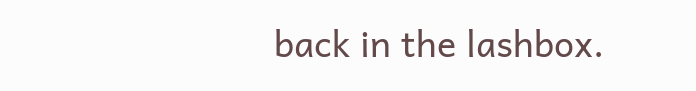back in the lashbox.